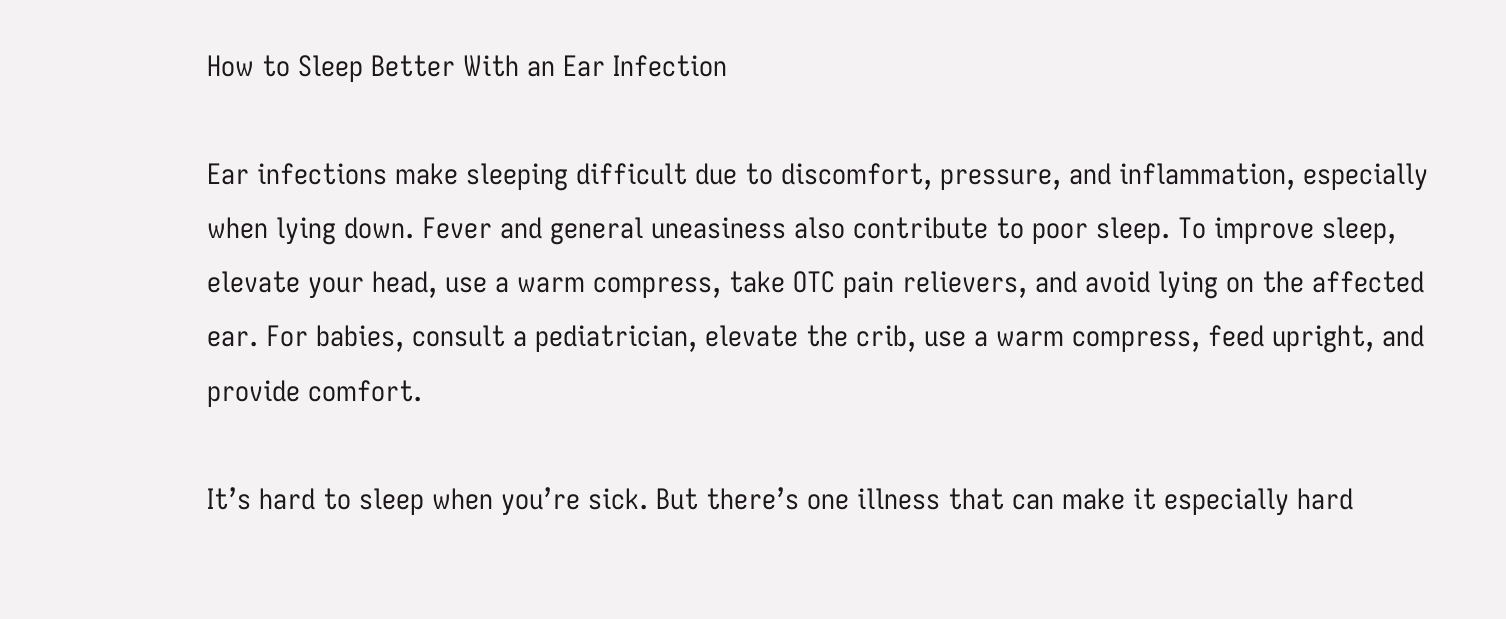How to Sleep Better With an Ear Infection

Ear infections make sleeping difficult due to discomfort, pressure, and inflammation, especially when lying down. Fever and general uneasiness also contribute to poor sleep. To improve sleep, elevate your head, use a warm compress, take OTC pain relievers, and avoid lying on the affected ear. For babies, consult a pediatrician, elevate the crib, use a warm compress, feed upright, and provide comfort.

It’s hard to sleep when you’re sick. But there’s one illness that can make it especially hard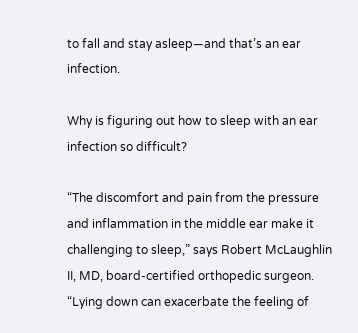to fall and stay asleep—and that’s an ear infection.

Why is figuring out how to sleep with an ear infection so difficult?

“The discomfort and pain from the pressure and inflammation in the middle ear make it challenging to sleep,” says Robert McLaughlin II, MD, board-certified orthopedic surgeon. “Lying down can exacerbate the feeling of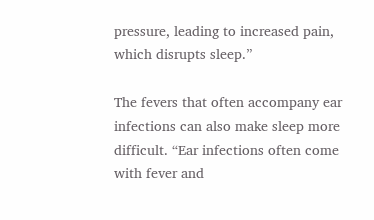pressure, leading to increased pain, which disrupts sleep.”

The fevers that often accompany ear infections can also make sleep more difficult. “Ear infections often come with fever and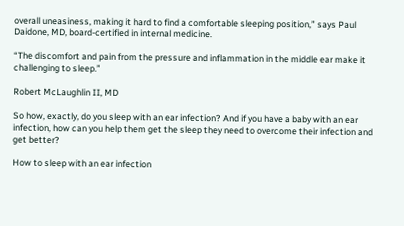overall uneasiness, making it hard to find a comfortable sleeping position,” says Paul Daidone, MD, board-certified in internal medicine.

“The discomfort and pain from the pressure and inflammation in the middle ear make it challenging to sleep.”

Robert McLaughlin II, MD

So how, exactly, do you sleep with an ear infection? And if you have a baby with an ear infection, how can you help them get the sleep they need to overcome their infection and get better?

How to sleep with an ear infection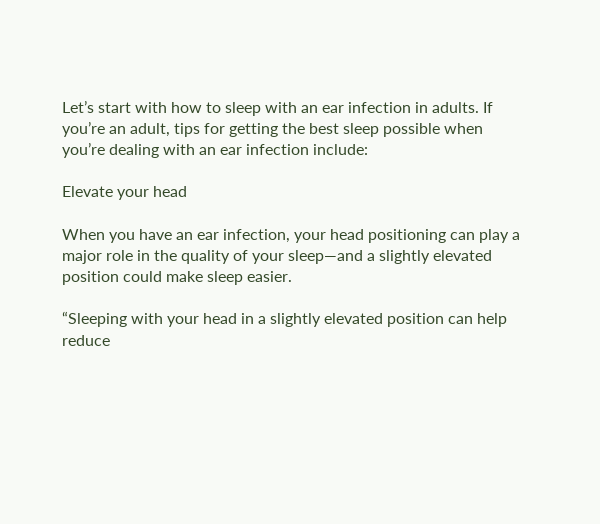Let’s start with how to sleep with an ear infection in adults. If you’re an adult, tips for getting the best sleep possible when you’re dealing with an ear infection include:

Elevate your head

When you have an ear infection, your head positioning can play a major role in the quality of your sleep—and a slightly elevated position could make sleep easier.

“Sleeping with your head in a slightly elevated position can help reduce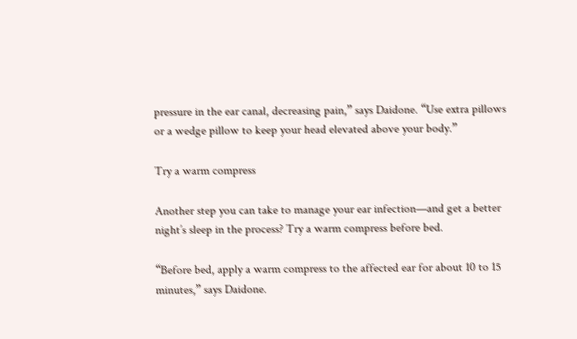pressure in the ear canal, decreasing pain,” says Daidone. “Use extra pillows or a wedge pillow to keep your head elevated above your body.”

Try a warm compress

Another step you can take to manage your ear infection—and get a better night’s sleep in the process? Try a warm compress before bed.

“Before bed, apply a warm compress to the affected ear for about 10 to 15 minutes,” says Daidone.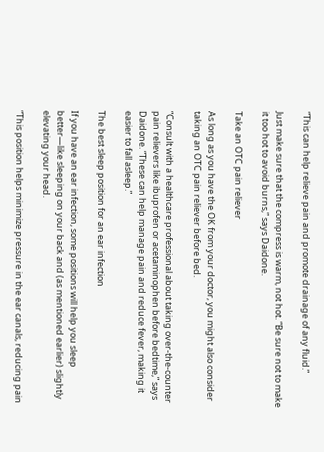“This can help relieve pain and promote drainage of any fluid.”

Just make sure that the compress is warm, not hot. “Be sure not to make it too hot to avoid burns,” says Daidone.

Take an OTC pain reliever

As long as you have the OK from your doctor, you might also consider taking an OTC pain reliever before bed.

“Consult with a healthcare professional about taking over-the-counter pain relievers like ibuprofen or acetaminophen before bedtime,” says Daidone. “These can help manage pain and reduce fever, making it easier to fall asleep.”

The best sleep position for an ear infection

If you have an ear infection, some positions will help you sleep better—like sleeping on your back and (as mentioned earlier) slightly elevating your head.

“This position helps minimize pressure in the ear canals, reducing pain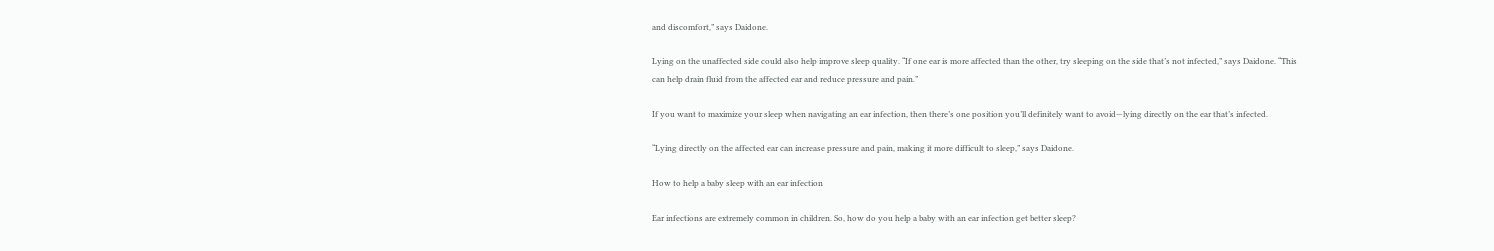and discomfort,” says Daidone.

Lying on the unaffected side could also help improve sleep quality. “If one ear is more affected than the other, try sleeping on the side that’s not infected,” says Daidone. “This can help drain fluid from the affected ear and reduce pressure and pain.”

If you want to maximize your sleep when navigating an ear infection, then there’s one position you’ll definitely want to avoid—lying directly on the ear that’s infected.

“Lying directly on the affected ear can increase pressure and pain, making it more difficult to sleep,” says Daidone.

How to help a baby sleep with an ear infection

Ear infections are extremely common in children. So, how do you help a baby with an ear infection get better sleep?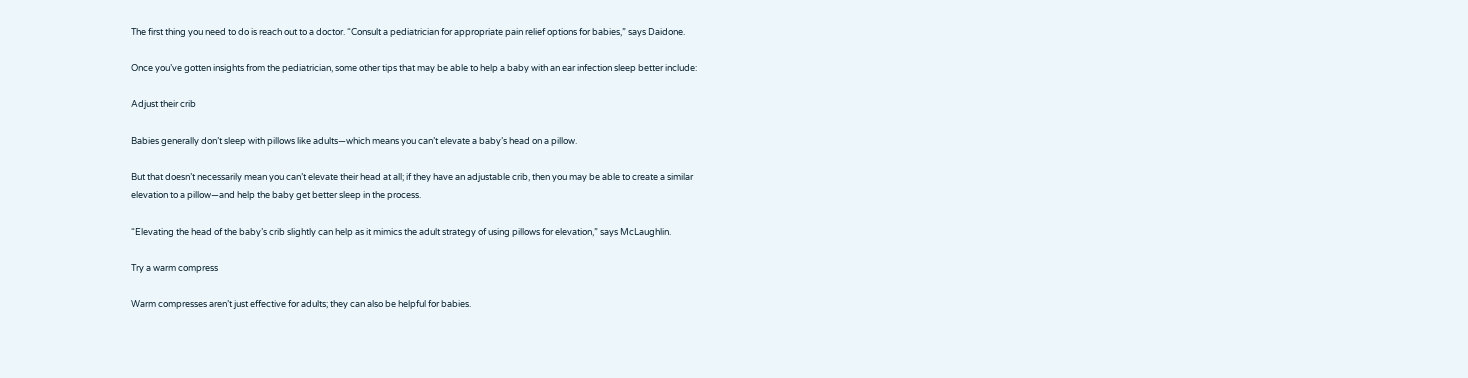The first thing you need to do is reach out to a doctor. “Consult a pediatrician for appropriate pain relief options for babies,” says Daidone.

Once you’ve gotten insights from the pediatrician, some other tips that may be able to help a baby with an ear infection sleep better include:

Adjust their crib

Babies generally don’t sleep with pillows like adults—which means you can’t elevate a baby’s head on a pillow.

But that doesn’t necessarily mean you can’t elevate their head at all; if they have an adjustable crib, then you may be able to create a similar elevation to a pillow—and help the baby get better sleep in the process.

“Elevating the head of the baby’s crib slightly can help as it mimics the adult strategy of using pillows for elevation,” says McLaughlin.

Try a warm compress

Warm compresses aren’t just effective for adults; they can also be helpful for babies.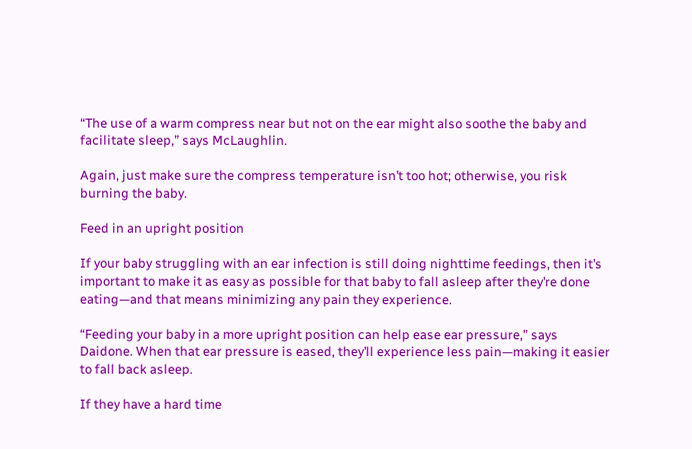“The use of a warm compress near but not on the ear might also soothe the baby and facilitate sleep,” says McLaughlin.

Again, just make sure the compress temperature isn’t too hot; otherwise, you risk burning the baby.

Feed in an upright position

If your baby struggling with an ear infection is still doing nighttime feedings, then it’s important to make it as easy as possible for that baby to fall asleep after they’re done eating—and that means minimizing any pain they experience.

“Feeding your baby in a more upright position can help ease ear pressure,” says Daidone. When that ear pressure is eased, they’ll experience less pain—making it easier to fall back asleep.

If they have a hard time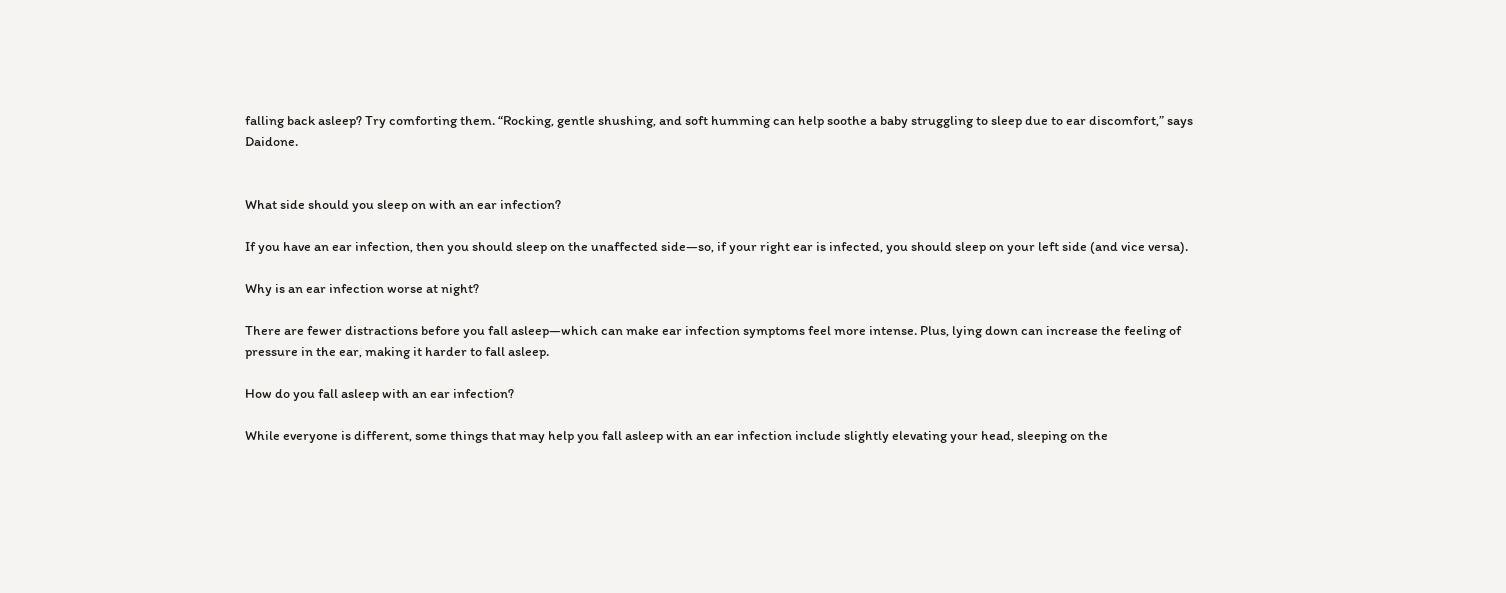falling back asleep? Try comforting them. “Rocking, gentle shushing, and soft humming can help soothe a baby struggling to sleep due to ear discomfort,” says Daidone.


What side should you sleep on with an ear infection?

If you have an ear infection, then you should sleep on the unaffected side—so, if your right ear is infected, you should sleep on your left side (and vice versa).

Why is an ear infection worse at night?

There are fewer distractions before you fall asleep—which can make ear infection symptoms feel more intense. Plus, lying down can increase the feeling of pressure in the ear, making it harder to fall asleep.

How do you fall asleep with an ear infection?

While everyone is different, some things that may help you fall asleep with an ear infection include slightly elevating your head, sleeping on the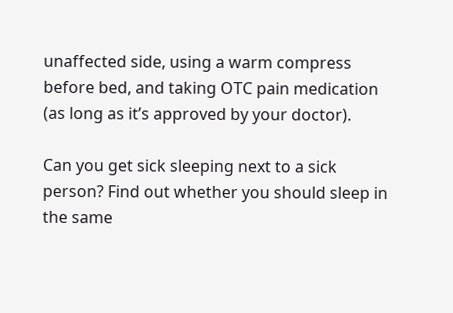unaffected side, using a warm compress before bed, and taking OTC pain medication (as long as it’s approved by your doctor).

Can you get sick sleeping next to a sick person? Find out whether you should sleep in the same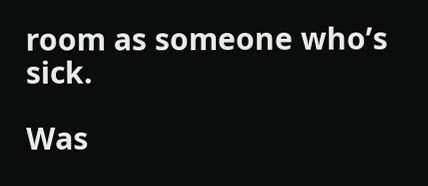room as someone who’s sick.

Was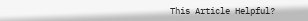This Article Helpful?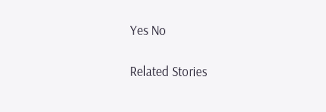Yes No

Related Stories